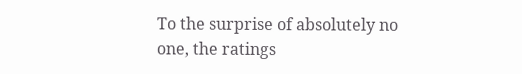To the surprise of absolutely no one, the ratings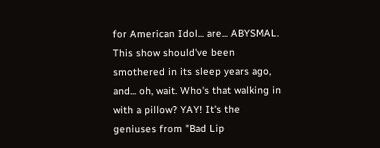for American Idol... are... ABYSMAL. This show should've been smothered in its sleep years ago, and... oh, wait. Who's that walking in with a pillow? YAY! It's the geniuses from "Bad Lip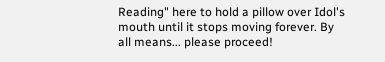Reading" here to hold a pillow over Idol's mouth until it stops moving forever. By all means... please proceed!